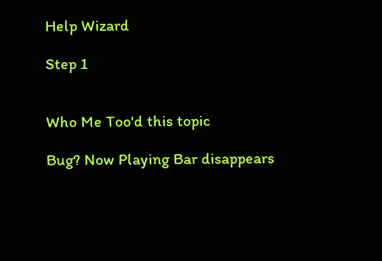Help Wizard

Step 1


Who Me Too'd this topic

Bug? Now Playing Bar disappears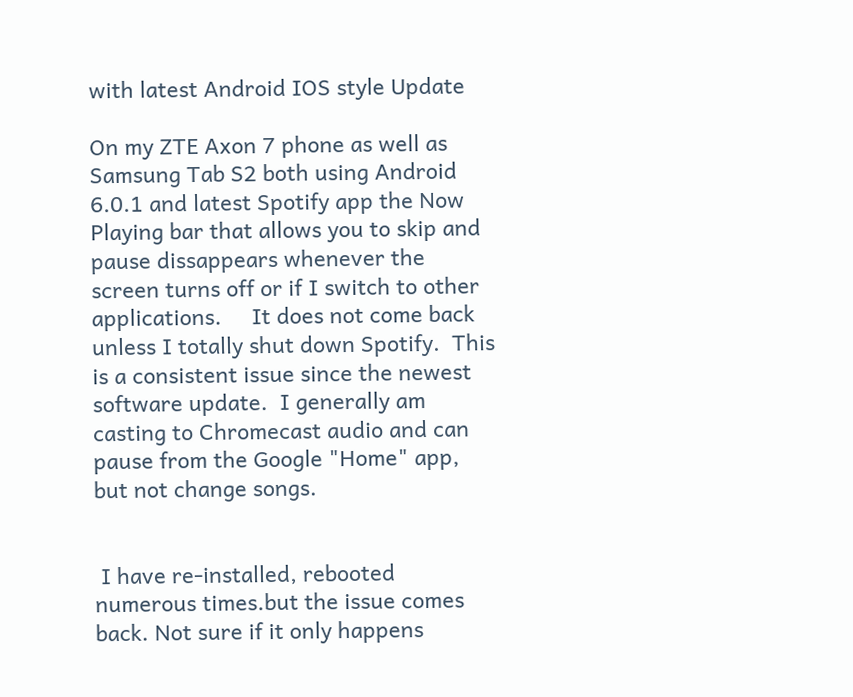with latest Android IOS style Update

On my ZTE Axon 7 phone as well as Samsung Tab S2 both using Android 6.0.1 and latest Spotify app the Now Playing bar that allows you to skip and pause dissappears whenever the screen turns off or if I switch to other applications.     It does not come back unless I totally shut down Spotify.  This is a consistent issue since the newest software update.  I generally am casting to Chromecast audio and can pause from the Google "Home" app, but not change songs.


 I have re-installed, rebooted numerous times.but the issue comes back. Not sure if it only happens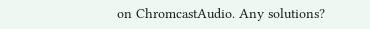on ChromcastAudio. Any solutions?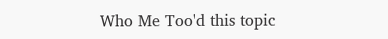Who Me Too'd this topic